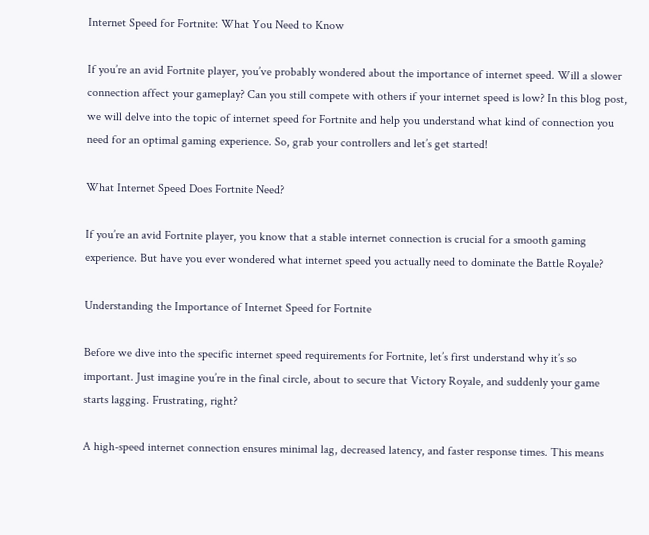Internet Speed for Fortnite: What You Need to Know

If you’re an avid Fortnite player, you’ve probably wondered about the importance of internet speed. Will a slower connection affect your gameplay? Can you still compete with others if your internet speed is low? In this blog post, we will delve into the topic of internet speed for Fortnite and help you understand what kind of connection you need for an optimal gaming experience. So, grab your controllers and let’s get started!

What Internet Speed Does Fortnite Need?

If you’re an avid Fortnite player, you know that a stable internet connection is crucial for a smooth gaming experience. But have you ever wondered what internet speed you actually need to dominate the Battle Royale?

Understanding the Importance of Internet Speed for Fortnite

Before we dive into the specific internet speed requirements for Fortnite, let’s first understand why it’s so important. Just imagine you’re in the final circle, about to secure that Victory Royale, and suddenly your game starts lagging. Frustrating, right?

A high-speed internet connection ensures minimal lag, decreased latency, and faster response times. This means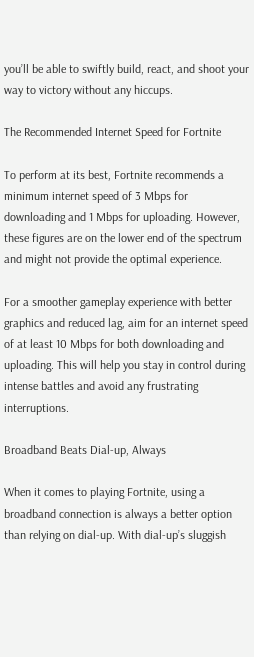you’ll be able to swiftly build, react, and shoot your way to victory without any hiccups.

The Recommended Internet Speed for Fortnite

To perform at its best, Fortnite recommends a minimum internet speed of 3 Mbps for downloading and 1 Mbps for uploading. However, these figures are on the lower end of the spectrum and might not provide the optimal experience.

For a smoother gameplay experience with better graphics and reduced lag, aim for an internet speed of at least 10 Mbps for both downloading and uploading. This will help you stay in control during intense battles and avoid any frustrating interruptions.

Broadband Beats Dial-up, Always

When it comes to playing Fortnite, using a broadband connection is always a better option than relying on dial-up. With dial-up’s sluggish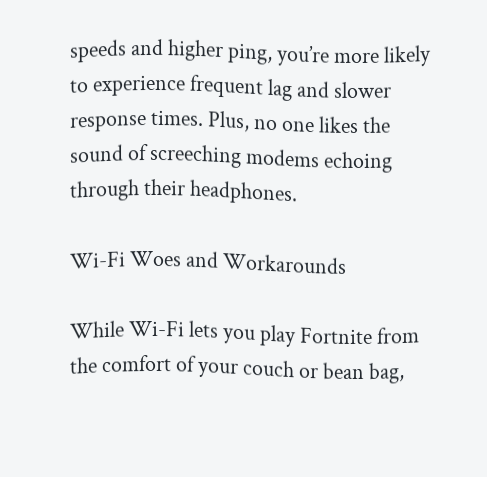speeds and higher ping, you’re more likely to experience frequent lag and slower response times. Plus, no one likes the sound of screeching modems echoing through their headphones.

Wi-Fi Woes and Workarounds

While Wi-Fi lets you play Fortnite from the comfort of your couch or bean bag,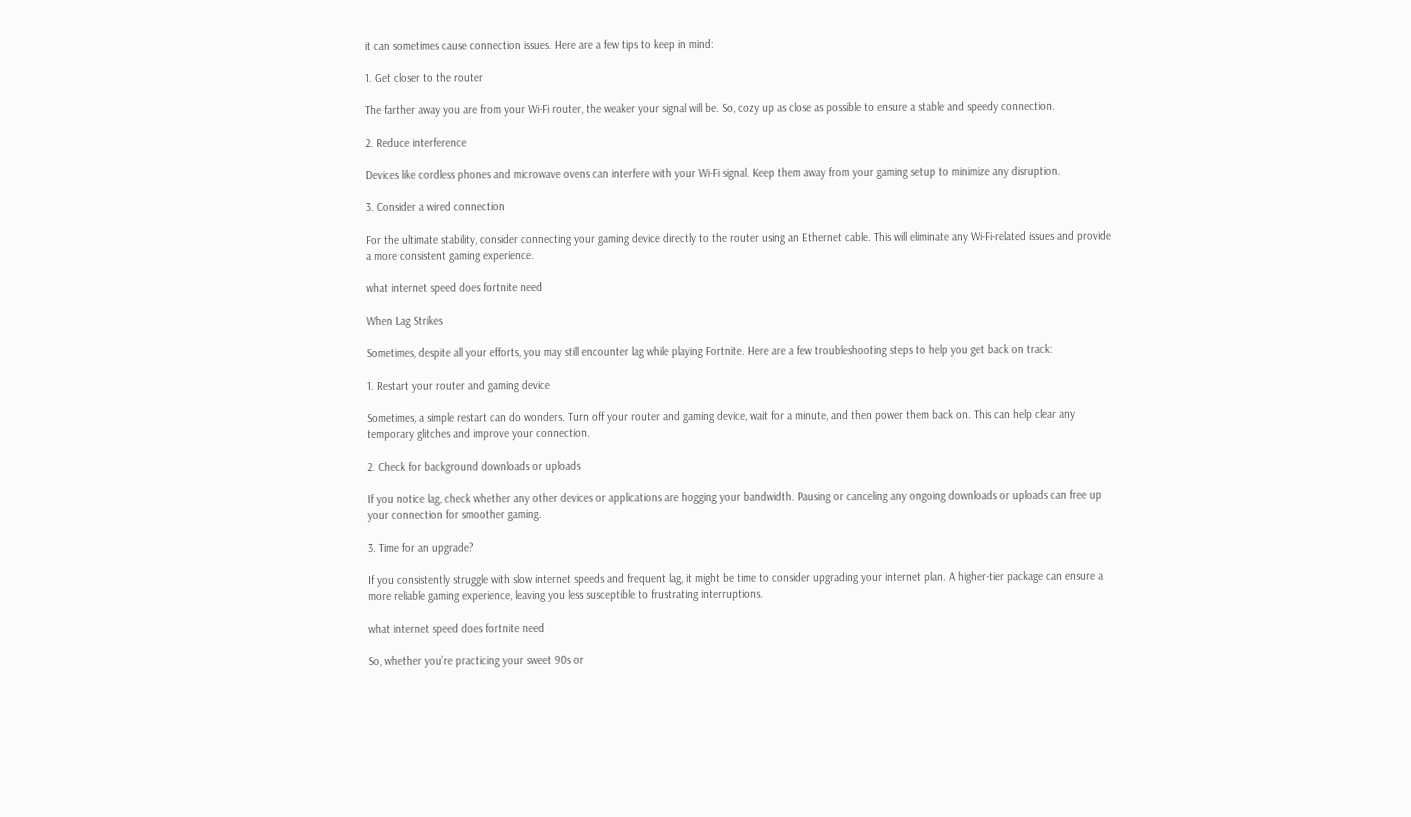it can sometimes cause connection issues. Here are a few tips to keep in mind:

1. Get closer to the router

The farther away you are from your Wi-Fi router, the weaker your signal will be. So, cozy up as close as possible to ensure a stable and speedy connection.

2. Reduce interference

Devices like cordless phones and microwave ovens can interfere with your Wi-Fi signal. Keep them away from your gaming setup to minimize any disruption.

3. Consider a wired connection

For the ultimate stability, consider connecting your gaming device directly to the router using an Ethernet cable. This will eliminate any Wi-Fi-related issues and provide a more consistent gaming experience.

what internet speed does fortnite need

When Lag Strikes

Sometimes, despite all your efforts, you may still encounter lag while playing Fortnite. Here are a few troubleshooting steps to help you get back on track:

1. Restart your router and gaming device

Sometimes, a simple restart can do wonders. Turn off your router and gaming device, wait for a minute, and then power them back on. This can help clear any temporary glitches and improve your connection.

2. Check for background downloads or uploads

If you notice lag, check whether any other devices or applications are hogging your bandwidth. Pausing or canceling any ongoing downloads or uploads can free up your connection for smoother gaming.

3. Time for an upgrade?

If you consistently struggle with slow internet speeds and frequent lag, it might be time to consider upgrading your internet plan. A higher-tier package can ensure a more reliable gaming experience, leaving you less susceptible to frustrating interruptions.

what internet speed does fortnite need

So, whether you’re practicing your sweet 90s or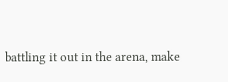battling it out in the arena, make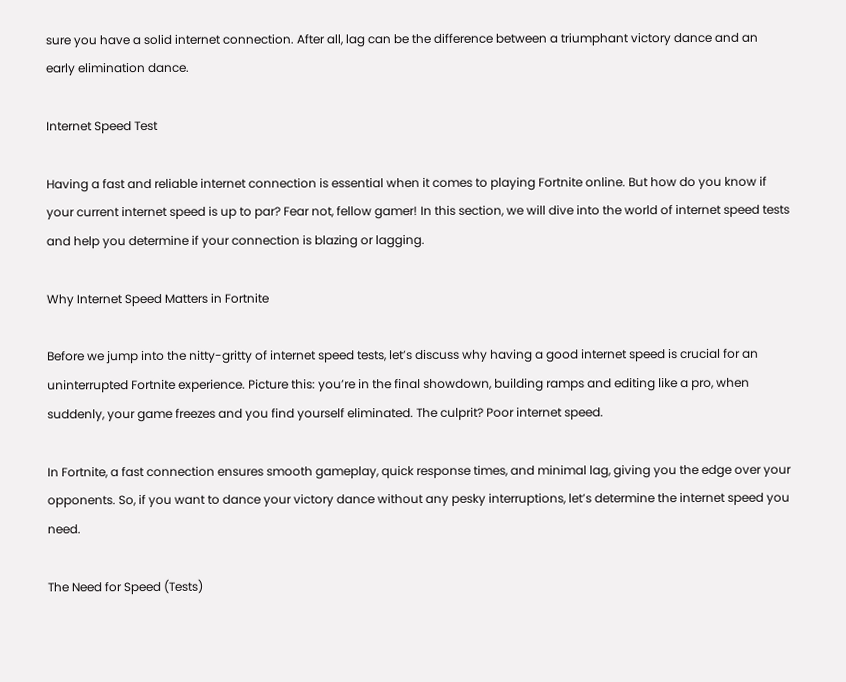sure you have a solid internet connection. After all, lag can be the difference between a triumphant victory dance and an early elimination dance.

Internet Speed Test

Having a fast and reliable internet connection is essential when it comes to playing Fortnite online. But how do you know if your current internet speed is up to par? Fear not, fellow gamer! In this section, we will dive into the world of internet speed tests and help you determine if your connection is blazing or lagging.

Why Internet Speed Matters in Fortnite

Before we jump into the nitty-gritty of internet speed tests, let’s discuss why having a good internet speed is crucial for an uninterrupted Fortnite experience. Picture this: you’re in the final showdown, building ramps and editing like a pro, when suddenly, your game freezes and you find yourself eliminated. The culprit? Poor internet speed.

In Fortnite, a fast connection ensures smooth gameplay, quick response times, and minimal lag, giving you the edge over your opponents. So, if you want to dance your victory dance without any pesky interruptions, let’s determine the internet speed you need.

The Need for Speed (Tests)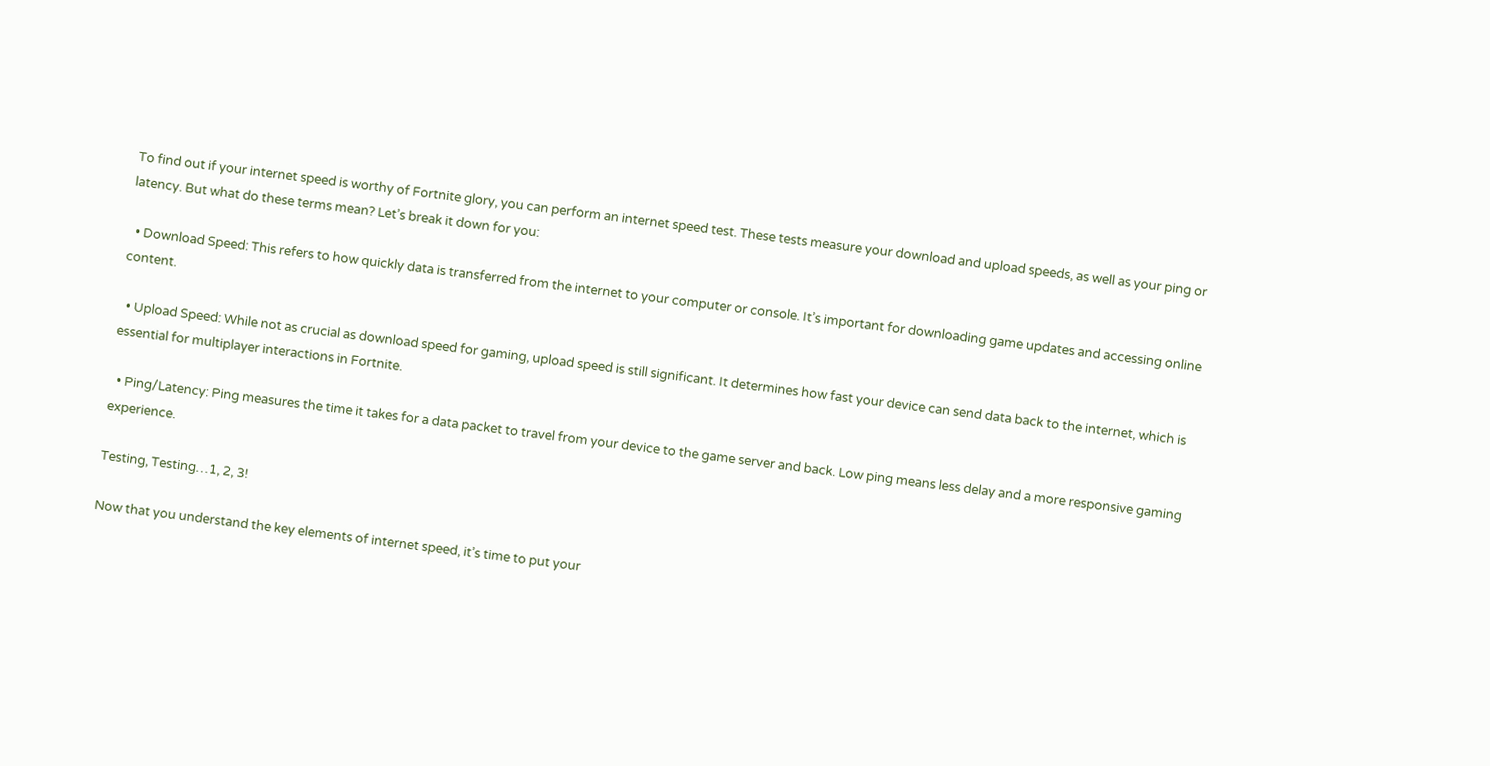To find out if your internet speed is worthy of Fortnite glory, you can perform an internet speed test. These tests measure your download and upload speeds, as well as your ping or latency. But what do these terms mean? Let’s break it down for you:

  • Download Speed: This refers to how quickly data is transferred from the internet to your computer or console. It’s important for downloading game updates and accessing online content.

  • Upload Speed: While not as crucial as download speed for gaming, upload speed is still significant. It determines how fast your device can send data back to the internet, which is essential for multiplayer interactions in Fortnite.

  • Ping/Latency: Ping measures the time it takes for a data packet to travel from your device to the game server and back. Low ping means less delay and a more responsive gaming experience.

Testing, Testing…1, 2, 3!

Now that you understand the key elements of internet speed, it’s time to put your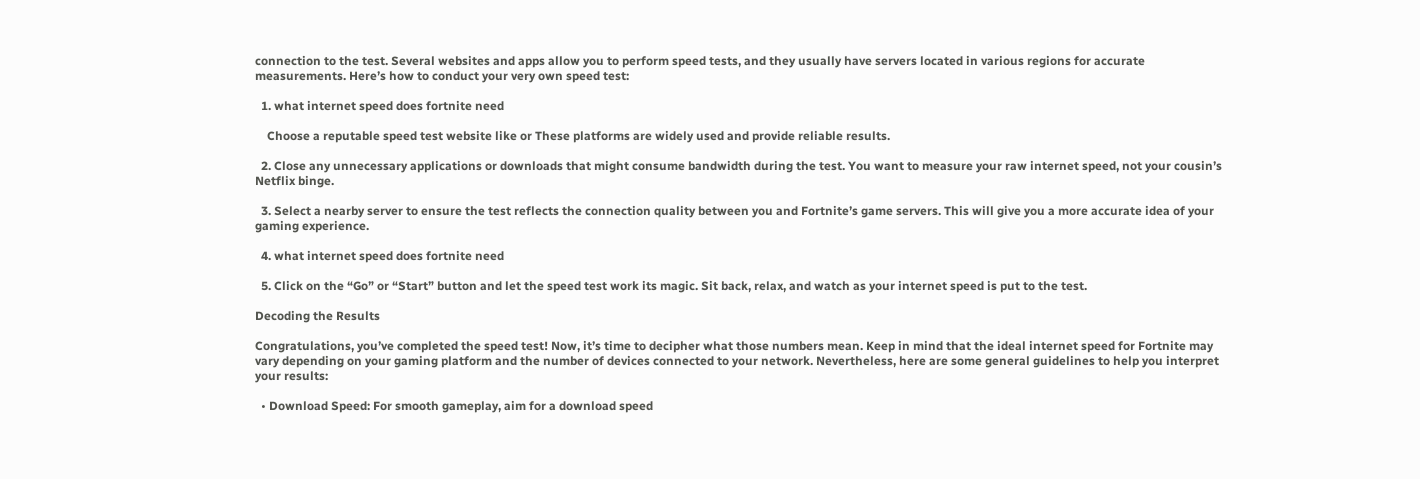connection to the test. Several websites and apps allow you to perform speed tests, and they usually have servers located in various regions for accurate measurements. Here’s how to conduct your very own speed test:

  1. what internet speed does fortnite need

    Choose a reputable speed test website like or These platforms are widely used and provide reliable results.

  2. Close any unnecessary applications or downloads that might consume bandwidth during the test. You want to measure your raw internet speed, not your cousin’s Netflix binge.

  3. Select a nearby server to ensure the test reflects the connection quality between you and Fortnite’s game servers. This will give you a more accurate idea of your gaming experience.

  4. what internet speed does fortnite need

  5. Click on the “Go” or “Start” button and let the speed test work its magic. Sit back, relax, and watch as your internet speed is put to the test.

Decoding the Results

Congratulations, you’ve completed the speed test! Now, it’s time to decipher what those numbers mean. Keep in mind that the ideal internet speed for Fortnite may vary depending on your gaming platform and the number of devices connected to your network. Nevertheless, here are some general guidelines to help you interpret your results:

  • Download Speed: For smooth gameplay, aim for a download speed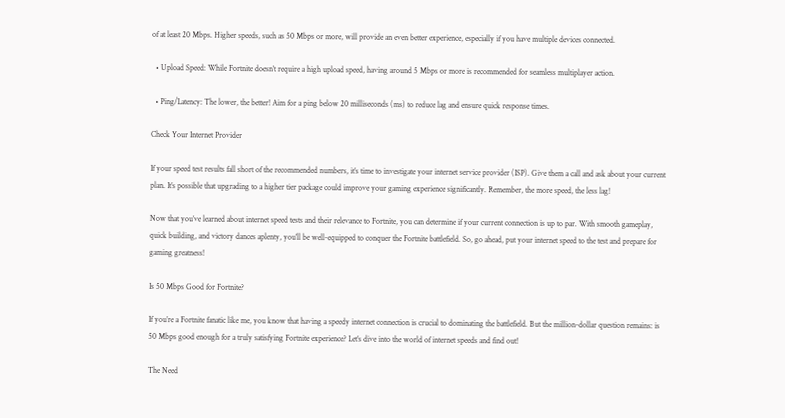of at least 20 Mbps. Higher speeds, such as 50 Mbps or more, will provide an even better experience, especially if you have multiple devices connected.

  • Upload Speed: While Fortnite doesn’t require a high upload speed, having around 5 Mbps or more is recommended for seamless multiplayer action.

  • Ping/Latency: The lower, the better! Aim for a ping below 20 milliseconds (ms) to reduce lag and ensure quick response times.

Check Your Internet Provider

If your speed test results fall short of the recommended numbers, it’s time to investigate your internet service provider (ISP). Give them a call and ask about your current plan. It’s possible that upgrading to a higher tier package could improve your gaming experience significantly. Remember, the more speed, the less lag!

Now that you’ve learned about internet speed tests and their relevance to Fortnite, you can determine if your current connection is up to par. With smooth gameplay, quick building, and victory dances aplenty, you’ll be well-equipped to conquer the Fortnite battlefield. So, go ahead, put your internet speed to the test and prepare for gaming greatness!

Is 50 Mbps Good for Fortnite?

If you’re a Fortnite fanatic like me, you know that having a speedy internet connection is crucial to dominating the battlefield. But the million-dollar question remains: is 50 Mbps good enough for a truly satisfying Fortnite experience? Let’s dive into the world of internet speeds and find out!

The Need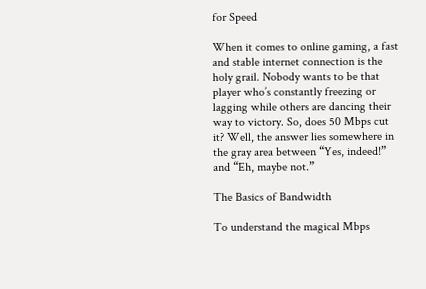for Speed

When it comes to online gaming, a fast and stable internet connection is the holy grail. Nobody wants to be that player who’s constantly freezing or lagging while others are dancing their way to victory. So, does 50 Mbps cut it? Well, the answer lies somewhere in the gray area between “Yes, indeed!” and “Eh, maybe not.”

The Basics of Bandwidth

To understand the magical Mbps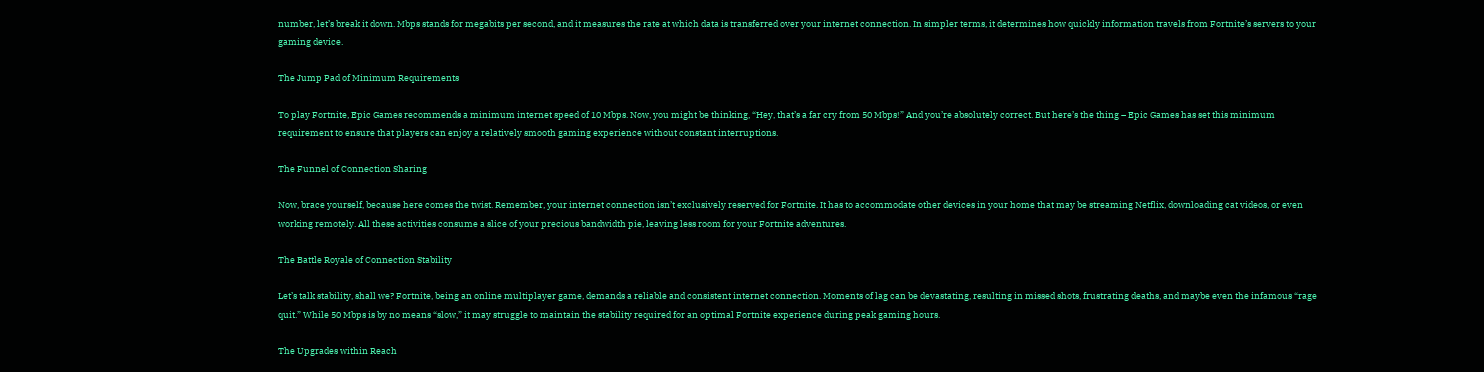number, let’s break it down. Mbps stands for megabits per second, and it measures the rate at which data is transferred over your internet connection. In simpler terms, it determines how quickly information travels from Fortnite’s servers to your gaming device.

The Jump Pad of Minimum Requirements

To play Fortnite, Epic Games recommends a minimum internet speed of 10 Mbps. Now, you might be thinking, “Hey, that’s a far cry from 50 Mbps!” And you’re absolutely correct. But here’s the thing – Epic Games has set this minimum requirement to ensure that players can enjoy a relatively smooth gaming experience without constant interruptions.

The Funnel of Connection Sharing

Now, brace yourself, because here comes the twist. Remember, your internet connection isn’t exclusively reserved for Fortnite. It has to accommodate other devices in your home that may be streaming Netflix, downloading cat videos, or even working remotely. All these activities consume a slice of your precious bandwidth pie, leaving less room for your Fortnite adventures.

The Battle Royale of Connection Stability

Let’s talk stability, shall we? Fortnite, being an online multiplayer game, demands a reliable and consistent internet connection. Moments of lag can be devastating, resulting in missed shots, frustrating deaths, and maybe even the infamous “rage quit.” While 50 Mbps is by no means “slow,” it may struggle to maintain the stability required for an optimal Fortnite experience during peak gaming hours.

The Upgrades within Reach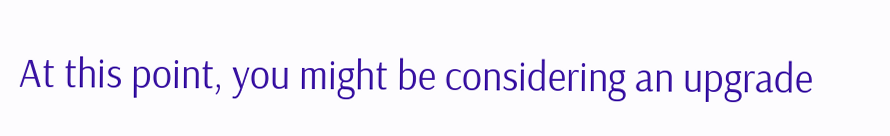At this point, you might be considering an upgrade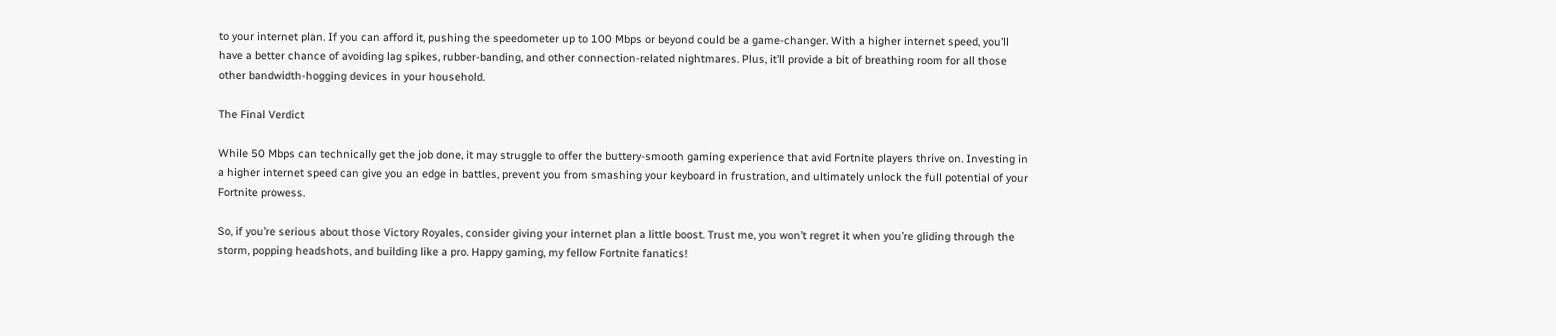to your internet plan. If you can afford it, pushing the speedometer up to 100 Mbps or beyond could be a game-changer. With a higher internet speed, you’ll have a better chance of avoiding lag spikes, rubber-banding, and other connection-related nightmares. Plus, it’ll provide a bit of breathing room for all those other bandwidth-hogging devices in your household.

The Final Verdict

While 50 Mbps can technically get the job done, it may struggle to offer the buttery-smooth gaming experience that avid Fortnite players thrive on. Investing in a higher internet speed can give you an edge in battles, prevent you from smashing your keyboard in frustration, and ultimately unlock the full potential of your Fortnite prowess.

So, if you’re serious about those Victory Royales, consider giving your internet plan a little boost. Trust me, you won’t regret it when you’re gliding through the storm, popping headshots, and building like a pro. Happy gaming, my fellow Fortnite fanatics!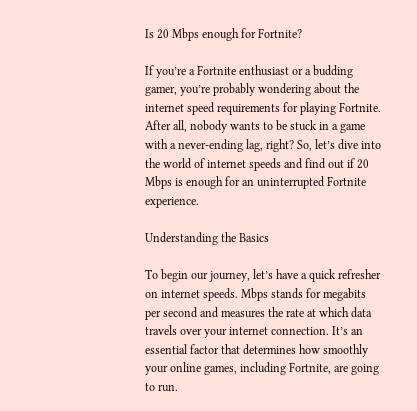Is 20 Mbps enough for Fortnite?

If you’re a Fortnite enthusiast or a budding gamer, you’re probably wondering about the internet speed requirements for playing Fortnite. After all, nobody wants to be stuck in a game with a never-ending lag, right? So, let’s dive into the world of internet speeds and find out if 20 Mbps is enough for an uninterrupted Fortnite experience.

Understanding the Basics

To begin our journey, let’s have a quick refresher on internet speeds. Mbps stands for megabits per second and measures the rate at which data travels over your internet connection. It’s an essential factor that determines how smoothly your online games, including Fortnite, are going to run.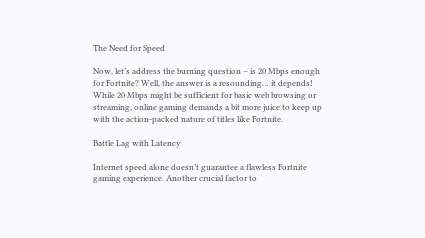The Need for Speed

Now, let’s address the burning question – is 20 Mbps enough for Fortnite? Well, the answer is a resounding… it depends! While 20 Mbps might be sufficient for basic web browsing or streaming, online gaming demands a bit more juice to keep up with the action-packed nature of titles like Fortnite.

Battle Lag with Latency

Internet speed alone doesn’t guarantee a flawless Fortnite gaming experience. Another crucial factor to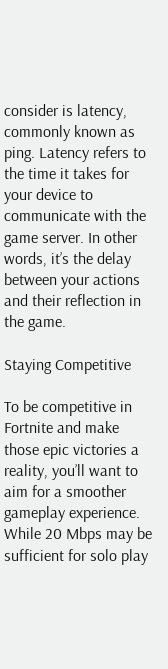consider is latency, commonly known as ping. Latency refers to the time it takes for your device to communicate with the game server. In other words, it’s the delay between your actions and their reflection in the game.

Staying Competitive

To be competitive in Fortnite and make those epic victories a reality, you’ll want to aim for a smoother gameplay experience. While 20 Mbps may be sufficient for solo play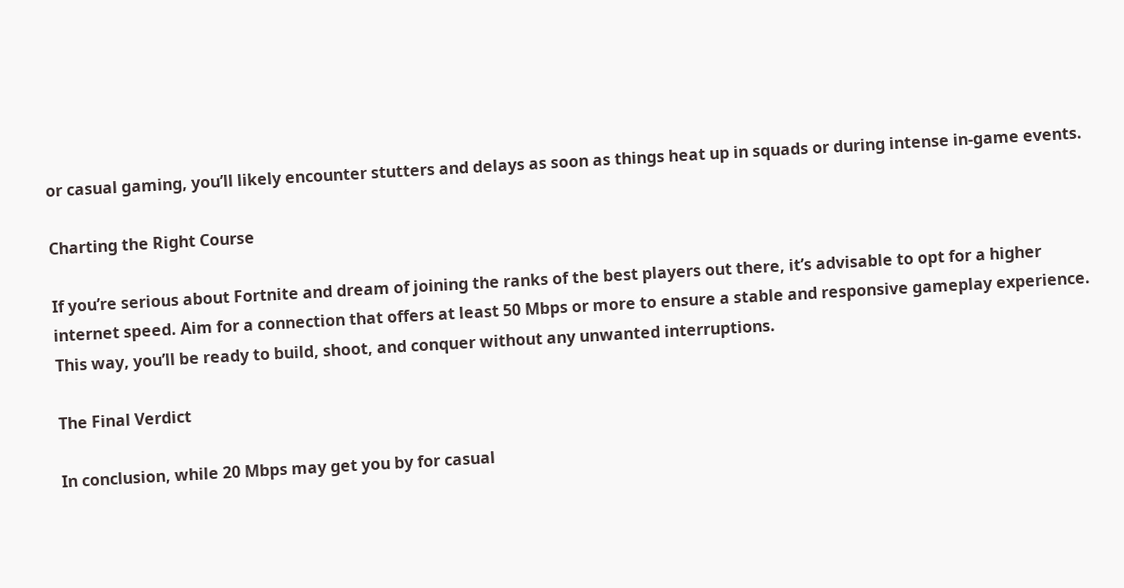or casual gaming, you’ll likely encounter stutters and delays as soon as things heat up in squads or during intense in-game events.

Charting the Right Course

If you’re serious about Fortnite and dream of joining the ranks of the best players out there, it’s advisable to opt for a higher internet speed. Aim for a connection that offers at least 50 Mbps or more to ensure a stable and responsive gameplay experience. This way, you’ll be ready to build, shoot, and conquer without any unwanted interruptions.

The Final Verdict

In conclusion, while 20 Mbps may get you by for casual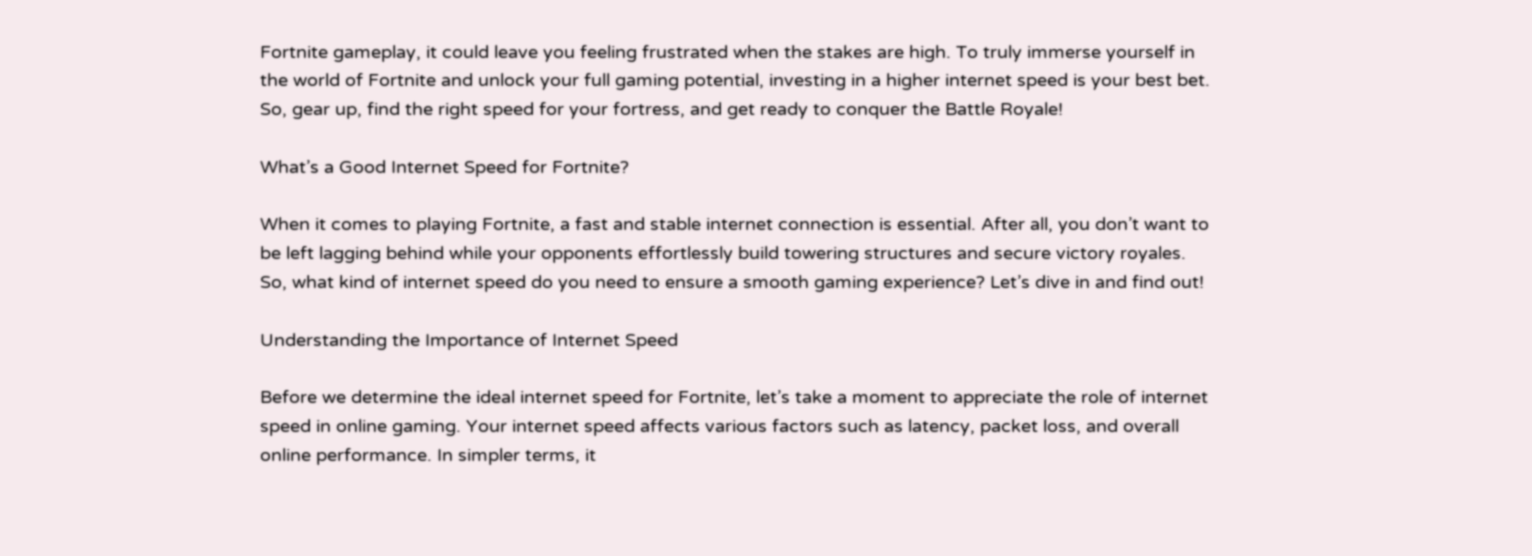Fortnite gameplay, it could leave you feeling frustrated when the stakes are high. To truly immerse yourself in the world of Fortnite and unlock your full gaming potential, investing in a higher internet speed is your best bet. So, gear up, find the right speed for your fortress, and get ready to conquer the Battle Royale!

What’s a Good Internet Speed for Fortnite?

When it comes to playing Fortnite, a fast and stable internet connection is essential. After all, you don’t want to be left lagging behind while your opponents effortlessly build towering structures and secure victory royales. So, what kind of internet speed do you need to ensure a smooth gaming experience? Let’s dive in and find out!

Understanding the Importance of Internet Speed

Before we determine the ideal internet speed for Fortnite, let’s take a moment to appreciate the role of internet speed in online gaming. Your internet speed affects various factors such as latency, packet loss, and overall online performance. In simpler terms, it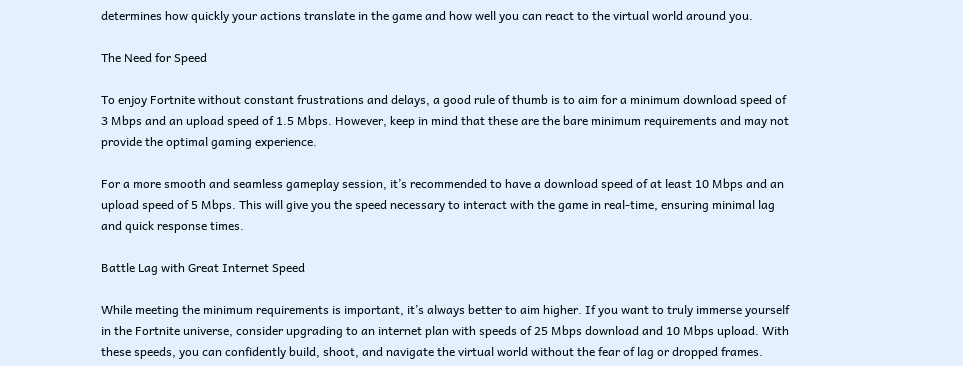determines how quickly your actions translate in the game and how well you can react to the virtual world around you.

The Need for Speed

To enjoy Fortnite without constant frustrations and delays, a good rule of thumb is to aim for a minimum download speed of 3 Mbps and an upload speed of 1.5 Mbps. However, keep in mind that these are the bare minimum requirements and may not provide the optimal gaming experience.

For a more smooth and seamless gameplay session, it’s recommended to have a download speed of at least 10 Mbps and an upload speed of 5 Mbps. This will give you the speed necessary to interact with the game in real-time, ensuring minimal lag and quick response times.

Battle Lag with Great Internet Speed

While meeting the minimum requirements is important, it’s always better to aim higher. If you want to truly immerse yourself in the Fortnite universe, consider upgrading to an internet plan with speeds of 25 Mbps download and 10 Mbps upload. With these speeds, you can confidently build, shoot, and navigate the virtual world without the fear of lag or dropped frames.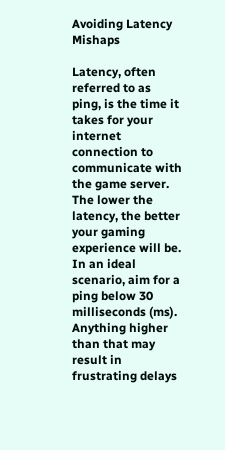Avoiding Latency Mishaps

Latency, often referred to as ping, is the time it takes for your internet connection to communicate with the game server. The lower the latency, the better your gaming experience will be. In an ideal scenario, aim for a ping below 30 milliseconds (ms). Anything higher than that may result in frustrating delays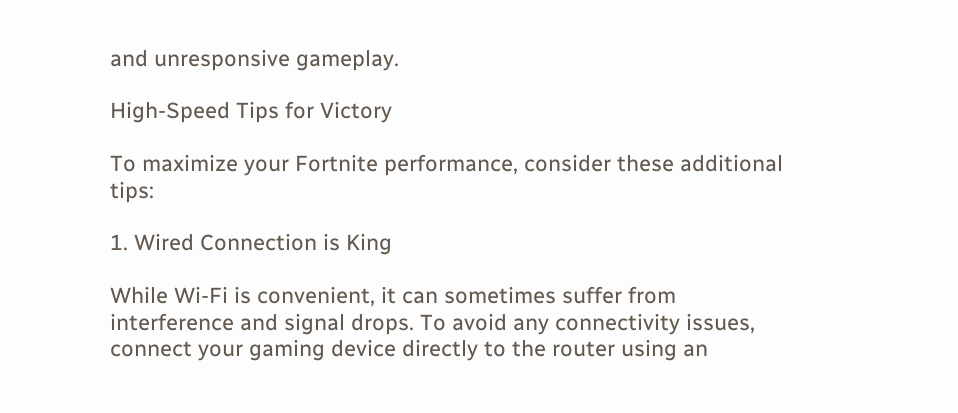and unresponsive gameplay.

High-Speed Tips for Victory

To maximize your Fortnite performance, consider these additional tips:

1. Wired Connection is King

While Wi-Fi is convenient, it can sometimes suffer from interference and signal drops. To avoid any connectivity issues, connect your gaming device directly to the router using an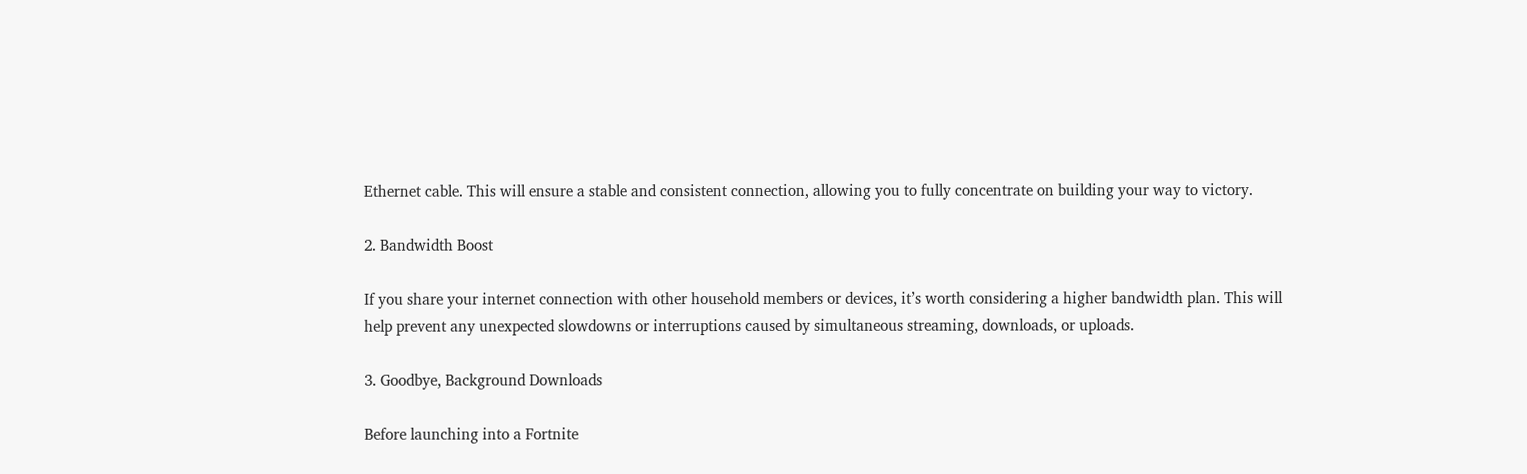Ethernet cable. This will ensure a stable and consistent connection, allowing you to fully concentrate on building your way to victory.

2. Bandwidth Boost

If you share your internet connection with other household members or devices, it’s worth considering a higher bandwidth plan. This will help prevent any unexpected slowdowns or interruptions caused by simultaneous streaming, downloads, or uploads.

3. Goodbye, Background Downloads

Before launching into a Fortnite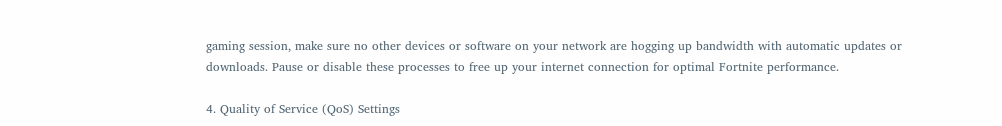gaming session, make sure no other devices or software on your network are hogging up bandwidth with automatic updates or downloads. Pause or disable these processes to free up your internet connection for optimal Fortnite performance.

4. Quality of Service (QoS) Settings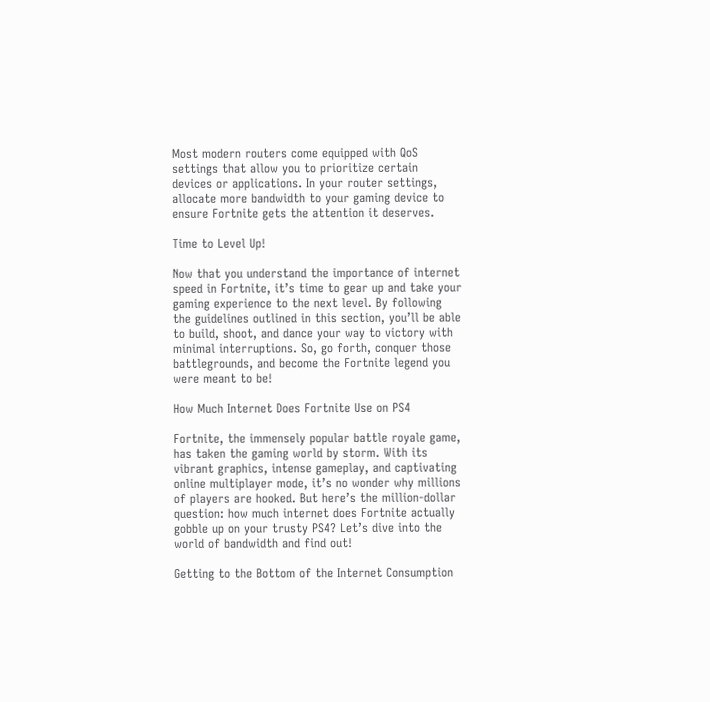Most modern routers come equipped with QoS settings that allow you to prioritize certain devices or applications. In your router settings, allocate more bandwidth to your gaming device to ensure Fortnite gets the attention it deserves.

Time to Level Up!

Now that you understand the importance of internet speed in Fortnite, it’s time to gear up and take your gaming experience to the next level. By following the guidelines outlined in this section, you’ll be able to build, shoot, and dance your way to victory with minimal interruptions. So, go forth, conquer those battlegrounds, and become the Fortnite legend you were meant to be!

How Much Internet Does Fortnite Use on PS4

Fortnite, the immensely popular battle royale game, has taken the gaming world by storm. With its vibrant graphics, intense gameplay, and captivating online multiplayer mode, it’s no wonder why millions of players are hooked. But here’s the million-dollar question: how much internet does Fortnite actually gobble up on your trusty PS4? Let’s dive into the world of bandwidth and find out!

Getting to the Bottom of the Internet Consumption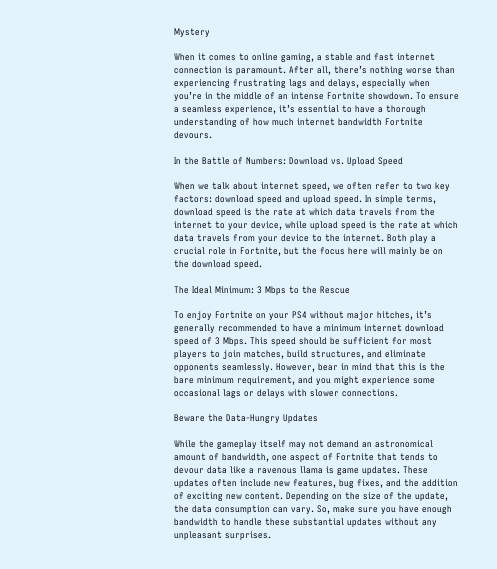Mystery

When it comes to online gaming, a stable and fast internet connection is paramount. After all, there’s nothing worse than experiencing frustrating lags and delays, especially when you’re in the middle of an intense Fortnite showdown. To ensure a seamless experience, it’s essential to have a thorough understanding of how much internet bandwidth Fortnite devours.

In the Battle of Numbers: Download vs. Upload Speed

When we talk about internet speed, we often refer to two key factors: download speed and upload speed. In simple terms, download speed is the rate at which data travels from the internet to your device, while upload speed is the rate at which data travels from your device to the internet. Both play a crucial role in Fortnite, but the focus here will mainly be on the download speed.

The Ideal Minimum: 3 Mbps to the Rescue

To enjoy Fortnite on your PS4 without major hitches, it’s generally recommended to have a minimum internet download speed of 3 Mbps. This speed should be sufficient for most players to join matches, build structures, and eliminate opponents seamlessly. However, bear in mind that this is the bare minimum requirement, and you might experience some occasional lags or delays with slower connections.

Beware the Data-Hungry Updates

While the gameplay itself may not demand an astronomical amount of bandwidth, one aspect of Fortnite that tends to devour data like a ravenous llama is game updates. These updates often include new features, bug fixes, and the addition of exciting new content. Depending on the size of the update, the data consumption can vary. So, make sure you have enough bandwidth to handle these substantial updates without any unpleasant surprises.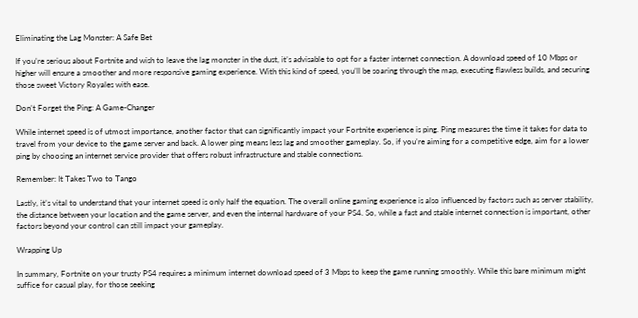Eliminating the Lag Monster: A Safe Bet

If you’re serious about Fortnite and wish to leave the lag monster in the dust, it’s advisable to opt for a faster internet connection. A download speed of 10 Mbps or higher will ensure a smoother and more responsive gaming experience. With this kind of speed, you’ll be soaring through the map, executing flawless builds, and securing those sweet Victory Royales with ease.

Don’t Forget the Ping: A Game-Changer

While internet speed is of utmost importance, another factor that can significantly impact your Fortnite experience is ping. Ping measures the time it takes for data to travel from your device to the game server and back. A lower ping means less lag and smoother gameplay. So, if you’re aiming for a competitive edge, aim for a lower ping by choosing an internet service provider that offers robust infrastructure and stable connections.

Remember: It Takes Two to Tango

Lastly, it’s vital to understand that your internet speed is only half the equation. The overall online gaming experience is also influenced by factors such as server stability, the distance between your location and the game server, and even the internal hardware of your PS4. So, while a fast and stable internet connection is important, other factors beyond your control can still impact your gameplay.

Wrapping Up

In summary, Fortnite on your trusty PS4 requires a minimum internet download speed of 3 Mbps to keep the game running smoothly. While this bare minimum might suffice for casual play, for those seeking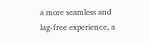a more seamless and lag-free experience, a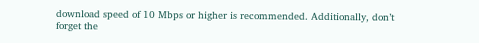download speed of 10 Mbps or higher is recommended. Additionally, don’t forget the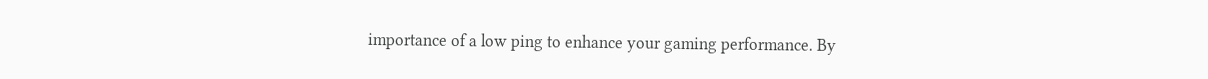importance of a low ping to enhance your gaming performance. By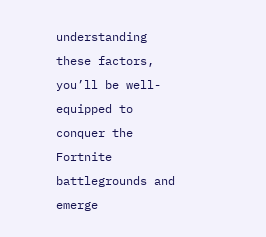understanding these factors, you’ll be well-equipped to conquer the Fortnite battlegrounds and emerge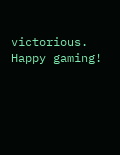victorious. Happy gaming!